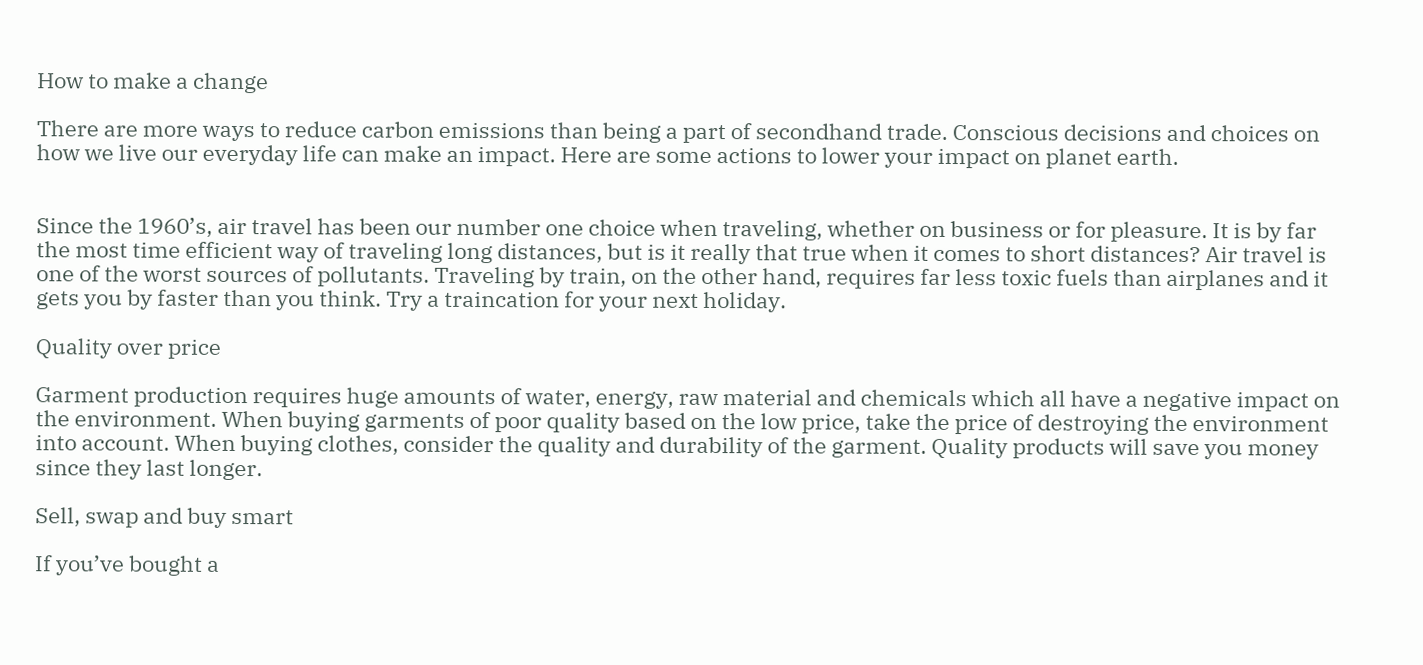How to make a change

There are more ways to reduce carbon emissions than being a part of secondhand trade. Conscious decisions and choices on how we live our everyday life can make an impact. Here are some actions to lower your impact on planet earth.


Since the 1960’s, air travel has been our number one choice when traveling, whether on business or for pleasure. It is by far the most time efficient way of traveling long distances, but is it really that true when it comes to short distances? Air travel is one of the worst sources of pollutants. Traveling by train, on the other hand, requires far less toxic fuels than airplanes and it gets you by faster than you think. Try a traincation for your next holiday.

Quality over price

Garment production requires huge amounts of water, energy, raw material and chemicals which all have a negative impact on the environment. When buying garments of poor quality based on the low price, take the price of destroying the environment into account. When buying clothes, consider the quality and durability of the garment. Quality products will save you money since they last longer.

Sell, swap and buy smart

If you’ve bought a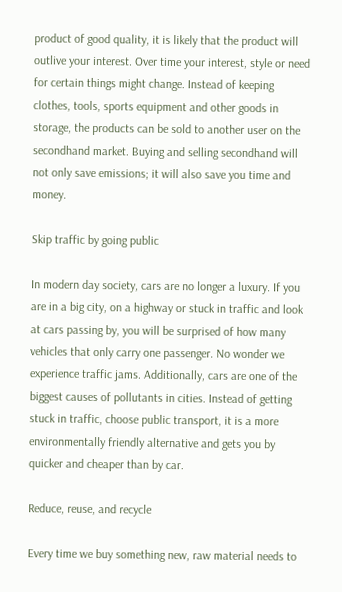product of good quality, it is likely that the product will outlive your interest. Over time your interest, style or need for certain things might change. Instead of keeping clothes, tools, sports equipment and other goods in storage, the products can be sold to another user on the secondhand market. Buying and selling secondhand will not only save emissions; it will also save you time and money.

Skip traffic by going public

In modern day society, cars are no longer a luxury. If you are in a big city, on a highway or stuck in traffic and look at cars passing by, you will be surprised of how many vehicles that only carry one passenger. No wonder we experience traffic jams. Additionally, cars are one of the biggest causes of pollutants in cities. Instead of getting stuck in traffic, choose public transport, it is a more environmentally friendly alternative and gets you by quicker and cheaper than by car.

Reduce, reuse, and recycle

Every time we buy something new, raw material needs to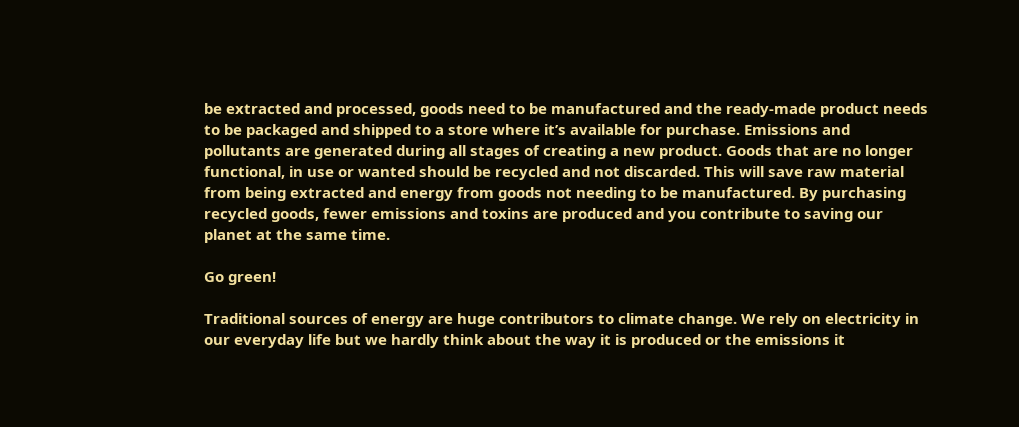be extracted and processed, goods need to be manufactured and the ready-made product needs to be packaged and shipped to a store where it’s available for purchase. Emissions and pollutants are generated during all stages of creating a new product. Goods that are no longer functional, in use or wanted should be recycled and not discarded. This will save raw material from being extracted and energy from goods not needing to be manufactured. By purchasing recycled goods, fewer emissions and toxins are produced and you contribute to saving our planet at the same time.

Go green!

Traditional sources of energy are huge contributors to climate change. We rely on electricity in our everyday life but we hardly think about the way it is produced or the emissions it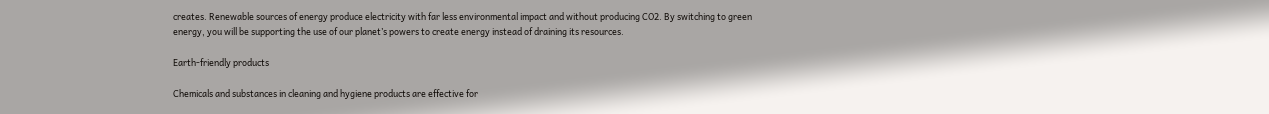creates. Renewable sources of energy produce electricity with far less environmental impact and without producing CO2. By switching to green energy, you will be supporting the use of our planet’s powers to create energy instead of draining its resources.

Earth-friendly products

Chemicals and substances in cleaning and hygiene products are effective for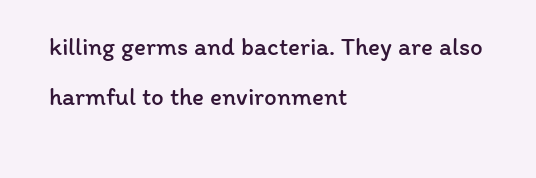killing germs and bacteria. They are also harmful to the environment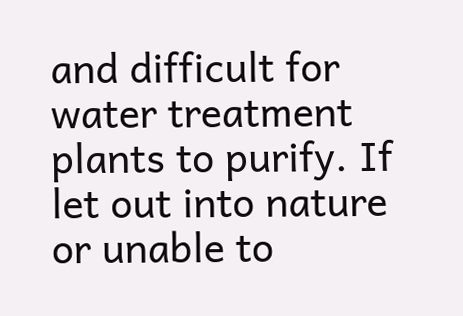and difficult for water treatment plants to purify. If let out into nature or unable to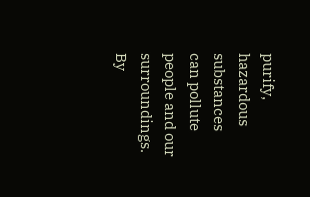purify, hazardous substances can pollute people and our surroundings. By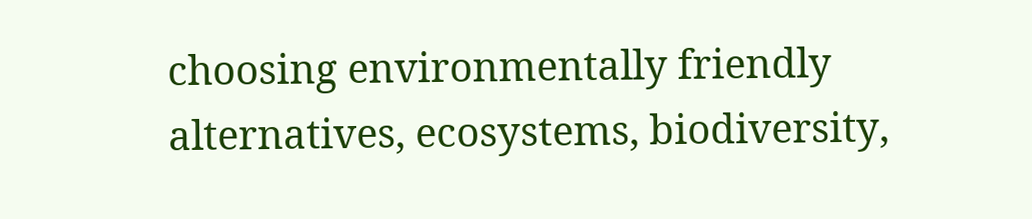choosing environmentally friendly alternatives, ecosystems, biodiversity,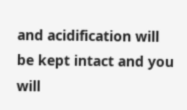and acidification will be kept intact and you will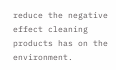reduce the negative effect cleaning products has on the environment.